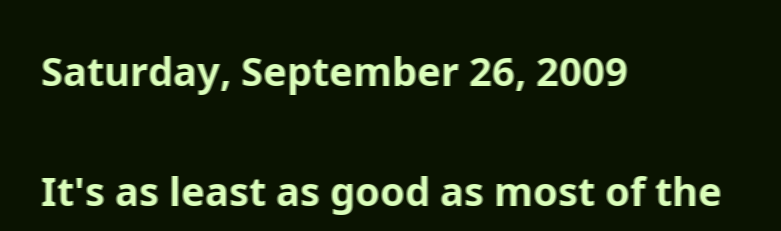Saturday, September 26, 2009

It's as least as good as most of the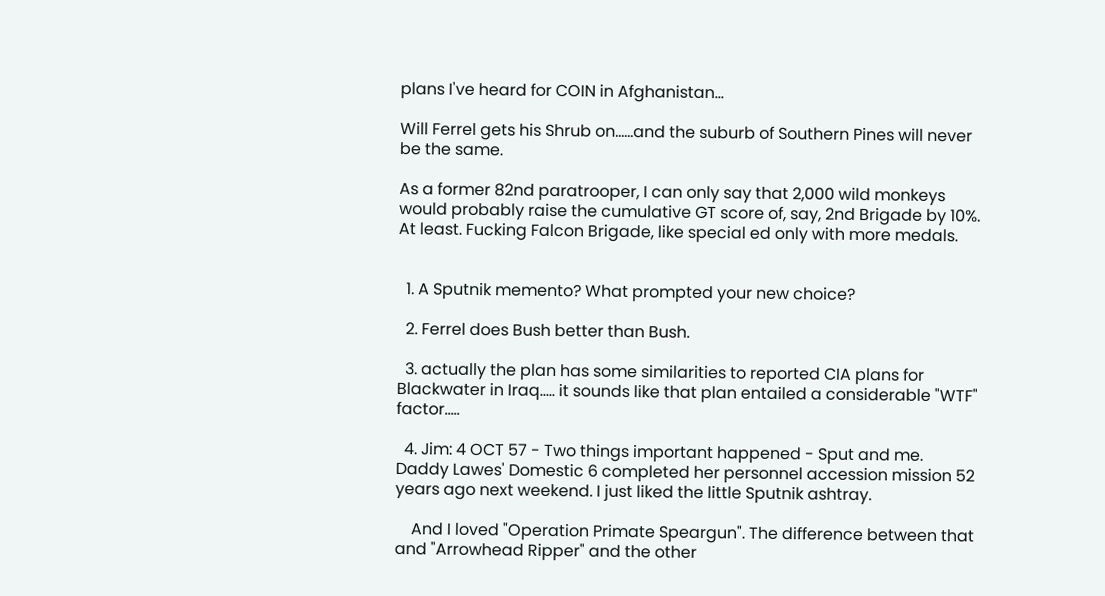plans I've heard for COIN in Afghanistan...

Will Ferrel gets his Shrub on......and the suburb of Southern Pines will never be the same.

As a former 82nd paratrooper, I can only say that 2,000 wild monkeys would probably raise the cumulative GT score of, say, 2nd Brigade by 10%. At least. Fucking Falcon Brigade, like special ed only with more medals.


  1. A Sputnik memento? What prompted your new choice?

  2. Ferrel does Bush better than Bush.

  3. actually the plan has some similarities to reported CIA plans for Blackwater in Iraq..... it sounds like that plan entailed a considerable "WTF" factor.....

  4. Jim: 4 OCT 57 - Two things important happened - Sput and me. Daddy Lawes' Domestic 6 completed her personnel accession mission 52 years ago next weekend. I just liked the little Sputnik ashtray.

    And I loved "Operation Primate Speargun". The difference between that and "Arrowhead Ripper" and the other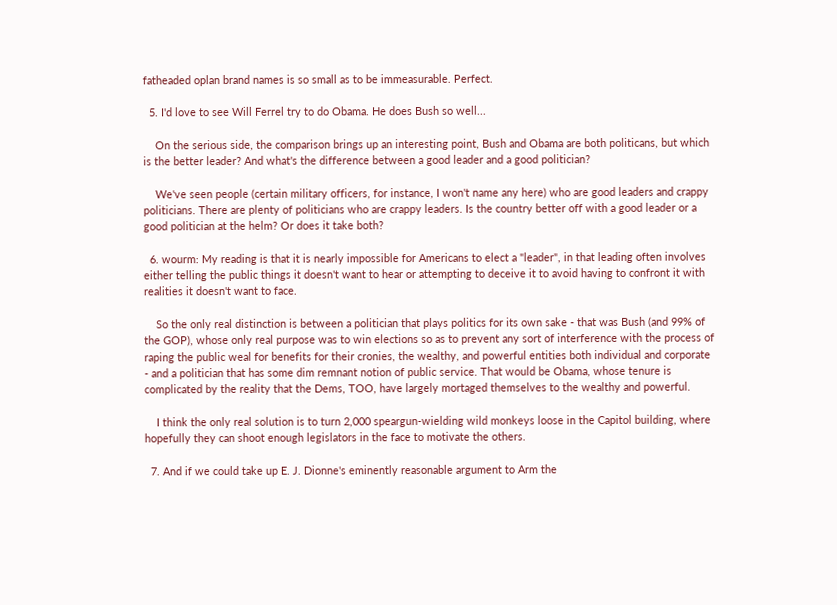fatheaded oplan brand names is so small as to be immeasurable. Perfect.

  5. I'd love to see Will Ferrel try to do Obama. He does Bush so well...

    On the serious side, the comparison brings up an interesting point, Bush and Obama are both politicans, but which is the better leader? And what's the difference between a good leader and a good politician?

    We've seen people (certain military officers, for instance, I won't name any here) who are good leaders and crappy politicians. There are plenty of politicians who are crappy leaders. Is the country better off with a good leader or a good politician at the helm? Or does it take both?

  6. wourm: My reading is that it is nearly impossible for Americans to elect a "leader", in that leading often involves either telling the public things it doesn't want to hear or attempting to deceive it to avoid having to confront it with realities it doesn't want to face.

    So the only real distinction is between a politician that plays politics for its own sake - that was Bush (and 99% of the GOP), whose only real purpose was to win elections so as to prevent any sort of interference with the process of raping the public weal for benefits for their cronies, the wealthy, and powerful entities both individual and corporate - and a politician that has some dim remnant notion of public service. That would be Obama, whose tenure is complicated by the reality that the Dems, TOO, have largely mortaged themselves to the wealthy and powerful.

    I think the only real solution is to turn 2,000 speargun-wielding wild monkeys loose in the Capitol building, where hopefully they can shoot enough legislators in the face to motivate the others.

  7. And if we could take up E. J. Dionne's eminently reasonable argument to Arm the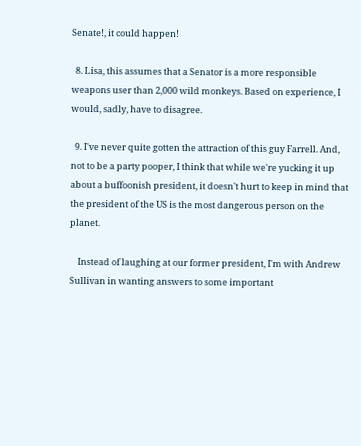Senate!, it could happen!

  8. Lisa, this assumes that a Senator is a more responsible weapons user than 2,000 wild monkeys. Based on experience, I would, sadly, have to disagree.

  9. I've never quite gotten the attraction of this guy Farrell. And, not to be a party pooper, I think that while we're yucking it up about a buffoonish president, it doesn't hurt to keep in mind that the president of the US is the most dangerous person on the planet.

    Instead of laughing at our former president, I'm with Andrew Sullivan in wanting answers to some important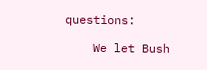questions:

    We let Bush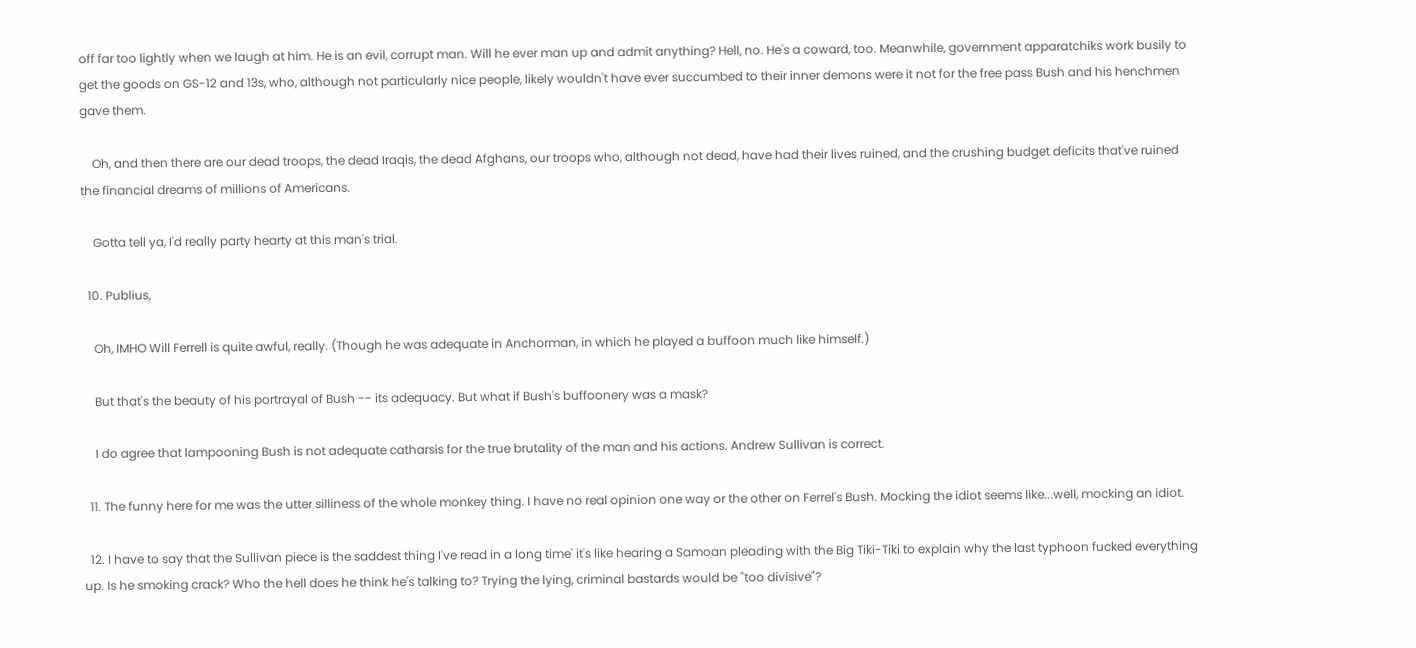off far too lightly when we laugh at him. He is an evil, corrupt man. Will he ever man up and admit anything? Hell, no. He's a coward, too. Meanwhile, government apparatchiks work busily to get the goods on GS-12 and 13s, who, although not particularly nice people, likely wouldn't have ever succumbed to their inner demons were it not for the free pass Bush and his henchmen gave them.

    Oh, and then there are our dead troops, the dead Iraqis, the dead Afghans, our troops who, although not dead, have had their lives ruined, and the crushing budget deficits that've ruined the financial dreams of millions of Americans.

    Gotta tell ya, I'd really party hearty at this man's trial.

  10. Publius,

    Oh, IMHO Will Ferrell is quite awful, really. (Though he was adequate in Anchorman, in which he played a buffoon much like himself.)

    But that's the beauty of his portrayal of Bush -- its adequacy. But what if Bush's buffoonery was a mask?

    I do agree that lampooning Bush is not adequate catharsis for the true brutality of the man and his actions. Andrew Sullivan is correct.

  11. The funny here for me was the utter silliness of the whole monkey thing. I have no real opinion one way or the other on Ferrel's Bush. Mocking the idiot seems like...well, mocking an idiot.

  12. I have to say that the Sullivan piece is the saddest thing I've read in a long time' it's like hearing a Samoan pleading with the Big Tiki-Tiki to explain why the last typhoon fucked everything up. Is he smoking crack? Who the hell does he think he's talking to? Trying the lying, criminal bastards would be "too divisive"?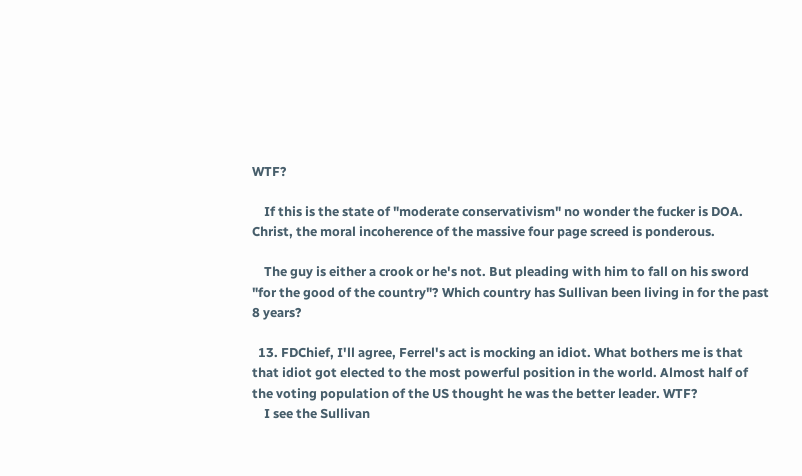WTF?

    If this is the state of "moderate conservativism" no wonder the fucker is DOA. Christ, the moral incoherence of the massive four page screed is ponderous.

    The guy is either a crook or he's not. But pleading with him to fall on his sword "for the good of the country"? Which country has Sullivan been living in for the past 8 years?

  13. FDChief, I'll agree, Ferrel's act is mocking an idiot. What bothers me is that that idiot got elected to the most powerful position in the world. Almost half of the voting population of the US thought he was the better leader. WTF?
    I see the Sullivan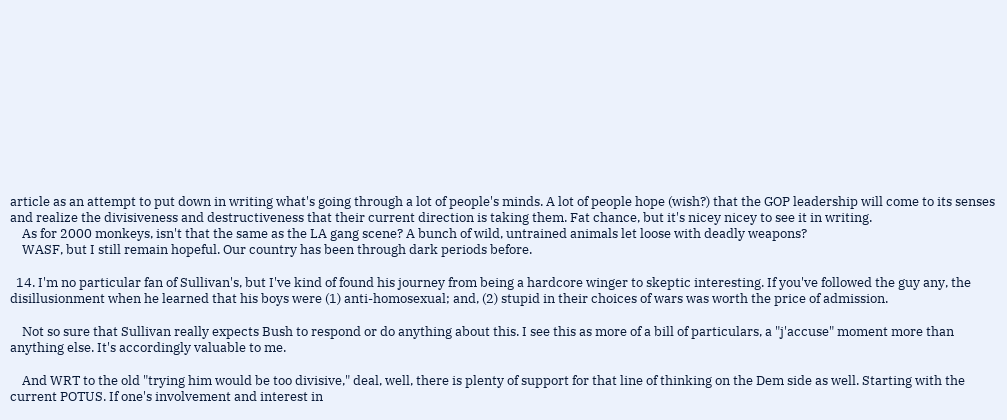article as an attempt to put down in writing what's going through a lot of people's minds. A lot of people hope (wish?) that the GOP leadership will come to its senses and realize the divisiveness and destructiveness that their current direction is taking them. Fat chance, but it's nicey nicey to see it in writing.
    As for 2000 monkeys, isn't that the same as the LA gang scene? A bunch of wild, untrained animals let loose with deadly weapons?
    WASF, but I still remain hopeful. Our country has been through dark periods before.

  14. I'm no particular fan of Sullivan's, but I've kind of found his journey from being a hardcore winger to skeptic interesting. If you've followed the guy any, the disillusionment when he learned that his boys were (1) anti-homosexual; and, (2) stupid in their choices of wars was worth the price of admission.

    Not so sure that Sullivan really expects Bush to respond or do anything about this. I see this as more of a bill of particulars, a "j'accuse" moment more than anything else. It's accordingly valuable to me.

    And WRT to the old "trying him would be too divisive," deal, well, there is plenty of support for that line of thinking on the Dem side as well. Starting with the current POTUS. If one's involvement and interest in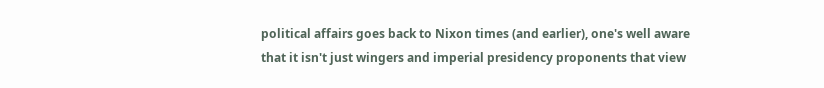political affairs goes back to Nixon times (and earlier), one's well aware that it isn't just wingers and imperial presidency proponents that view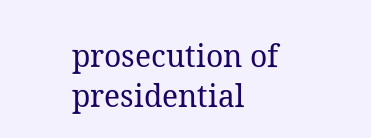prosecution of presidential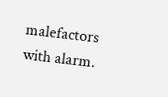malefactors with alarm.